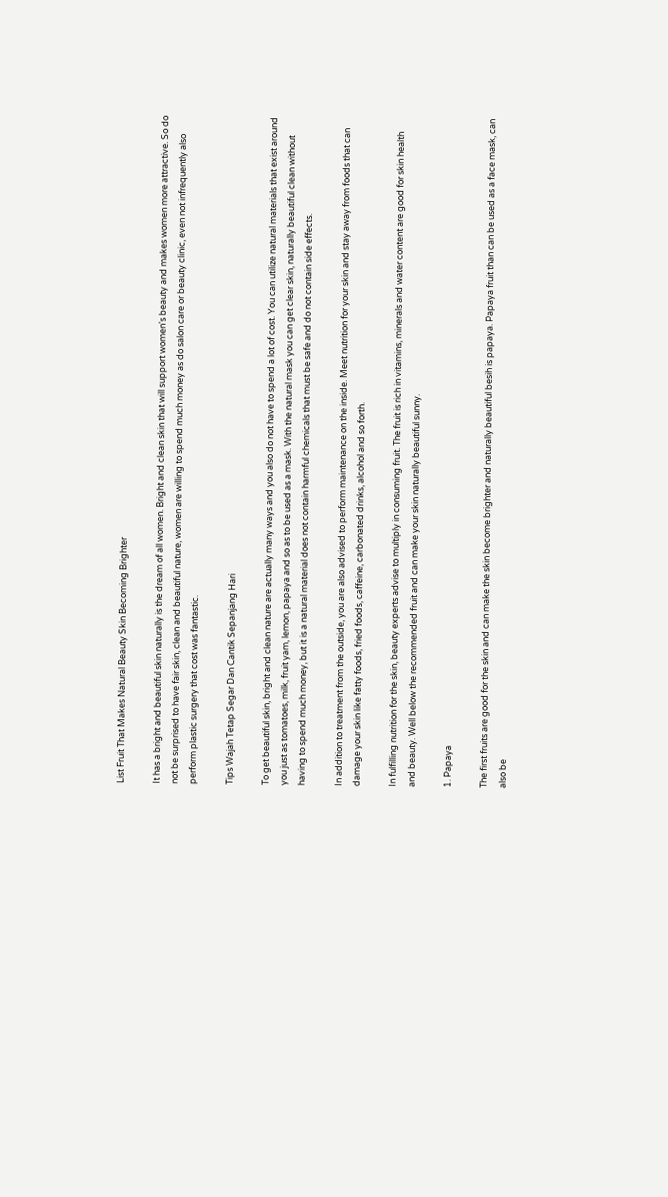List Fruit That Makes Natural Beauty Skin Becoming Brighter

It has a bright and beautiful skin naturally is the dream of all women. Bright and clean skin that will support women's beauty and makes women more attractive. So do not be surprised to have fair skin, clean and beautiful nature, women are willing to spend much money as do salon care or beauty clinic, even not infrequently also perform plastic surgery that cost was fantastic.

Tips Wajah Tetap Segar Dan Cantik Sepanjang Hari

To get beautiful skin, bright and clean nature are actually many ways and you also do not have to spend a lot of cost. You can utilize natural materials that exist around you just as tomatoes, milk, fruit yam, lemon, papaya and so as to be used as a mask. With the natural mask you can get clear skin, naturally beautiful clean without having to spend much money, but it is a natural material does not contain harmful chemicals that must be safe and do not contain side effects.

In addition to treatment from the outside, you are also advised to perform maintenance on the inside. Meet nutrition for your skin and stay away from foods that can damage your skin like fatty foods, fried foods, caffeine, carbonated drinks, alcohol and so forth.

In fulfilling nutrition for the skin, beauty experts advise to multiply in consuming fruit. The fruit is rich in vitamins, minerals and water content are good for skin health and beauty. Well below the recommended fruit and can make your skin naturally beautiful sunny.

1. Papaya

The first fruits are good for the skin and can make the skin become brighter and naturally beautiful besih is papaya. Papaya fruit than can be used as a face mask, can also be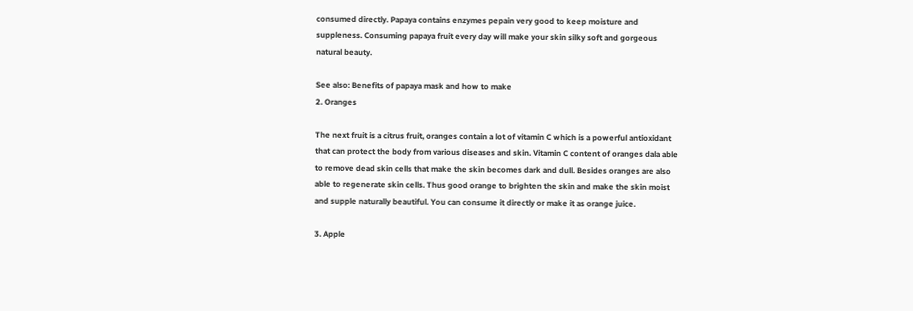consumed directly. Papaya contains enzymes pepain very good to keep moisture and suppleness. Consuming papaya fruit every day will make your skin silky soft and gorgeous natural beauty.

See also: Benefits of papaya mask and how to make
2. Oranges

The next fruit is a citrus fruit, oranges contain a lot of vitamin C which is a powerful antioxidant that can protect the body from various diseases and skin. Vitamin C content of oranges dala able to remove dead skin cells that make the skin becomes dark and dull. Besides oranges are also able to regenerate skin cells. Thus good orange to brighten the skin and make the skin moist and supple naturally beautiful. You can consume it directly or make it as orange juice.

3. Apple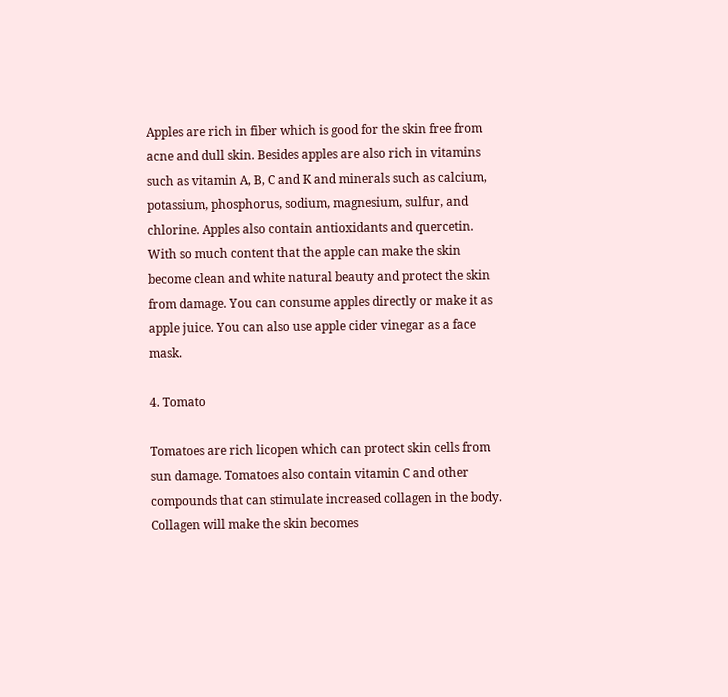Apples are rich in fiber which is good for the skin free from acne and dull skin. Besides apples are also rich in vitamins such as vitamin A, B, C and K and minerals such as calcium, potassium, phosphorus, sodium, magnesium, sulfur, and chlorine. Apples also contain antioxidants and quercetin. With so much content that the apple can make the skin become clean and white natural beauty and protect the skin from damage. You can consume apples directly or make it as apple juice. You can also use apple cider vinegar as a face mask.

4. Tomato

Tomatoes are rich licopen which can protect skin cells from sun damage. Tomatoes also contain vitamin C and other compounds that can stimulate increased collagen in the body. Collagen will make the skin becomes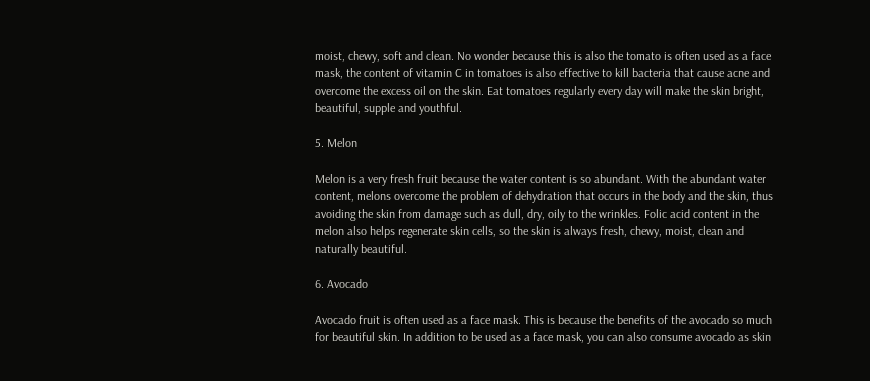moist, chewy, soft and clean. No wonder because this is also the tomato is often used as a face mask, the content of vitamin C in tomatoes is also effective to kill bacteria that cause acne and overcome the excess oil on the skin. Eat tomatoes regularly every day will make the skin bright, beautiful, supple and youthful.

5. Melon

Melon is a very fresh fruit because the water content is so abundant. With the abundant water content, melons overcome the problem of dehydration that occurs in the body and the skin, thus avoiding the skin from damage such as dull, dry, oily to the wrinkles. Folic acid content in the melon also helps regenerate skin cells, so the skin is always fresh, chewy, moist, clean and naturally beautiful.

6. Avocado

Avocado fruit is often used as a face mask. This is because the benefits of the avocado so much for beautiful skin. In addition to be used as a face mask, you can also consume avocado as skin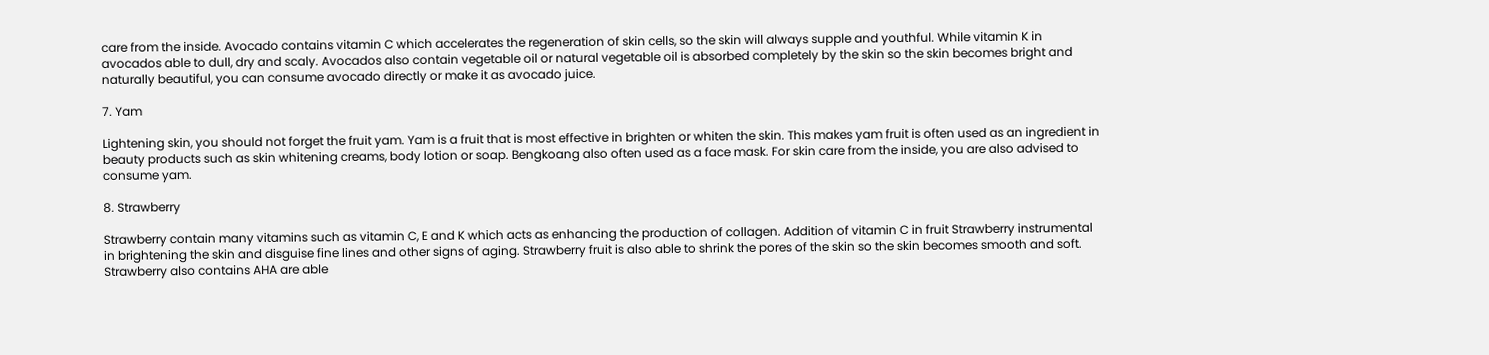care from the inside. Avocado contains vitamin C which accelerates the regeneration of skin cells, so the skin will always supple and youthful. While vitamin K in avocados able to dull, dry and scaly. Avocados also contain vegetable oil or natural vegetable oil is absorbed completely by the skin so the skin becomes bright and naturally beautiful, you can consume avocado directly or make it as avocado juice.

7. Yam

Lightening skin, you should not forget the fruit yam. Yam is a fruit that is most effective in brighten or whiten the skin. This makes yam fruit is often used as an ingredient in beauty products such as skin whitening creams, body lotion or soap. Bengkoang also often used as a face mask. For skin care from the inside, you are also advised to consume yam.

8. Strawberry

Strawberry contain many vitamins such as vitamin C, E and K which acts as enhancing the production of collagen. Addition of vitamin C in fruit Strawberry instrumental in brightening the skin and disguise fine lines and other signs of aging. Strawberry fruit is also able to shrink the pores of the skin so the skin becomes smooth and soft. Strawberry also contains AHA are able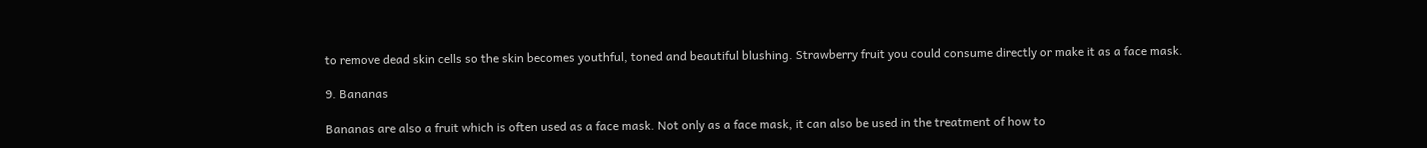to remove dead skin cells so the skin becomes youthful, toned and beautiful blushing. Strawberry fruit you could consume directly or make it as a face mask.

9. Bananas

Bananas are also a fruit which is often used as a face mask. Not only as a face mask, it can also be used in the treatment of how to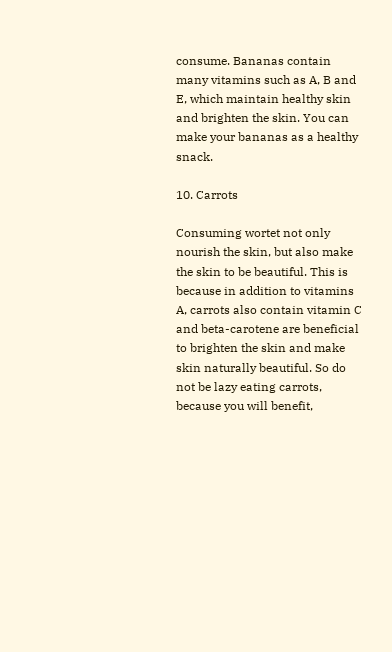consume. Bananas contain many vitamins such as A, B and E, which maintain healthy skin and brighten the skin. You can make your bananas as a healthy snack.

10. Carrots

Consuming wortet not only nourish the skin, but also make the skin to be beautiful. This is because in addition to vitamins A, carrots also contain vitamin C and beta-carotene are beneficial to brighten the skin and make skin naturally beautiful. So do not be lazy eating carrots, because you will benefit,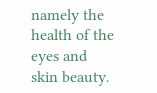namely the health of the eyes and skin beauty.